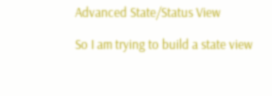Advanced State/Status View

So I am trying to build a state view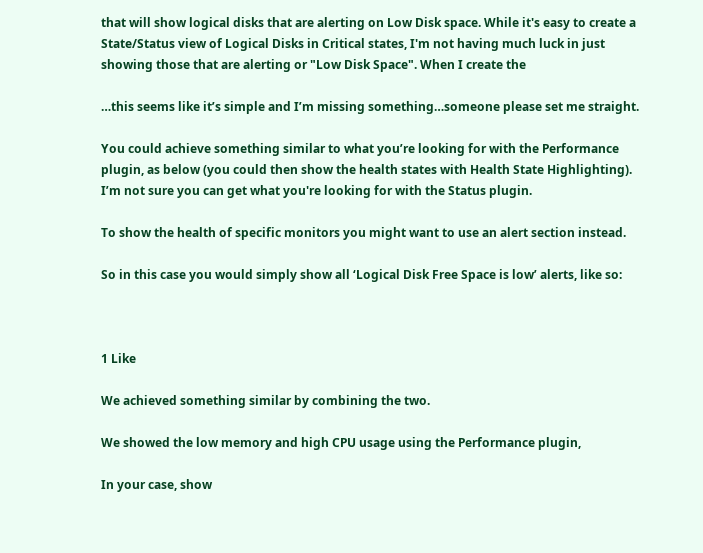that will show logical disks that are alerting on Low Disk space. While it's easy to create a State/Status view of Logical Disks in Critical states, I'm not having much luck in just showing those that are alerting or "Low Disk Space". When I create the

…this seems like it’s simple and I’m missing something…someone please set me straight.

You could achieve something similar to what you’re looking for with the Performance plugin, as below (you could then show the health states with Health State Highlighting). I’m not sure you can get what you're looking for with the Status plugin.

To show the health of specific monitors you might want to use an alert section instead.

So in this case you would simply show all ‘Logical Disk Free Space is low’ alerts, like so:



1 Like

We achieved something similar by combining the two.

We showed the low memory and high CPU usage using the Performance plugin,

In your case, show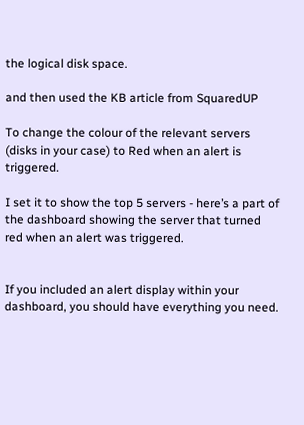the logical disk space.

and then used the KB article from SquaredUP

To change the colour of the relevant servers (disks in your case) to Red when an alert is triggered.

I set it to show the top 5 servers - here’s a part of the dashboard showing the server that turned red when an alert was triggered.


If you included an alert display within your dashboard, you should have everything you need.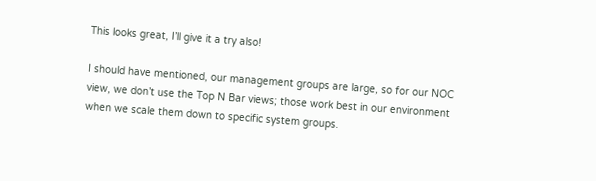This looks great, I’ll give it a try also!

I should have mentioned, our management groups are large, so for our NOC view, we don’t use the Top N Bar views; those work best in our environment when we scale them down to specific system groups.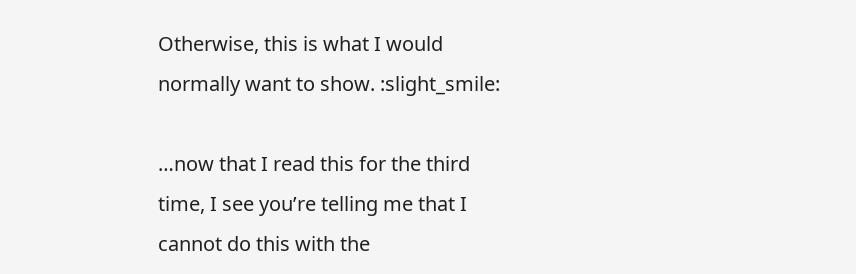Otherwise, this is what I would normally want to show. :slight_smile:

…now that I read this for the third time, I see you’re telling me that I cannot do this with the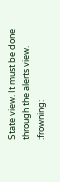State view. It must be done through the alerts view. :frowning: